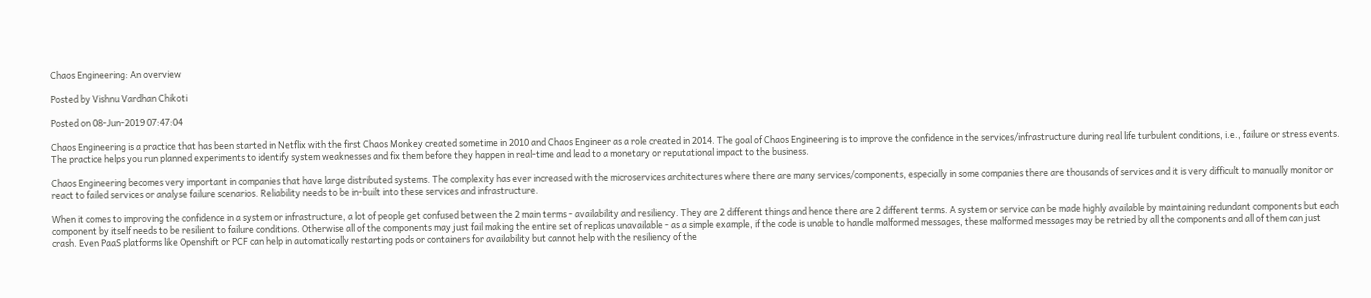Chaos Engineering: An overview

Posted by Vishnu Vardhan Chikoti

Posted on 08-Jun-2019 07:47:04

Chaos Engineering is a practice that has been started in Netflix with the first Chaos Monkey created sometime in 2010 and Chaos Engineer as a role created in 2014. The goal of Chaos Engineering is to improve the confidence in the services/infrastructure during real life turbulent conditions, i.e., failure or stress events. The practice helps you run planned experiments to identify system weaknesses and fix them before they happen in real-time and lead to a monetary or reputational impact to the business.

Chaos Engineering becomes very important in companies that have large distributed systems. The complexity has ever increased with the microservices architectures where there are many services/components, especially in some companies there are thousands of services and it is very difficult to manually monitor or react to failed services or analyse failure scenarios. Reliability needs to be in-built into these services and infrastructure.

When it comes to improving the confidence in a system or infrastructure, a lot of people get confused between the 2 main terms - availability and resiliency. They are 2 different things and hence there are 2 different terms. A system or service can be made highly available by maintaining redundant components but each component by itself needs to be resilient to failure conditions. Otherwise all of the components may just fail making the entire set of replicas unavailable - as a simple example, if the code is unable to handle malformed messages, these malformed messages may be retried by all the components and all of them can just crash. Even PaaS platforms like Openshift or PCF can help in automatically restarting pods or containers for availability but cannot help with the resiliency of the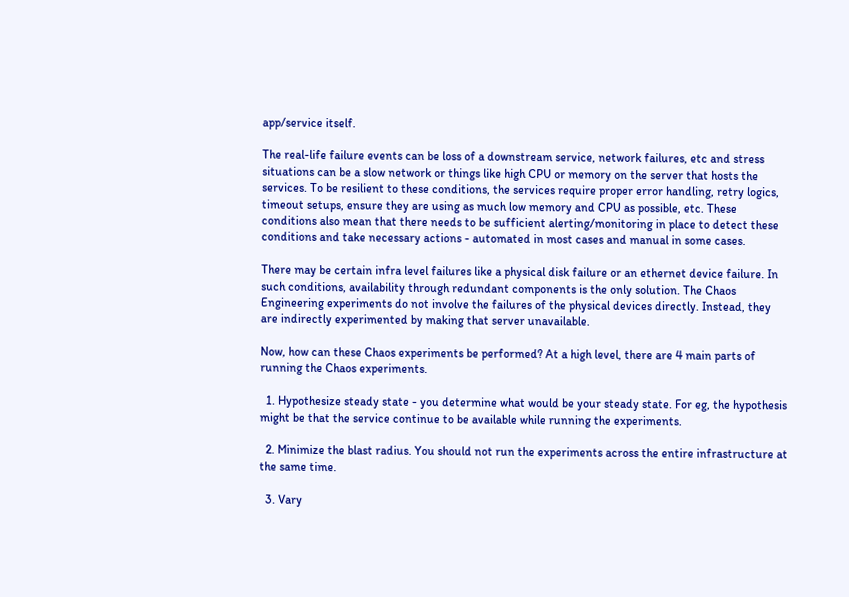app/service itself.

The real-life failure events can be loss of a downstream service, network failures, etc and stress situations can be a slow network or things like high CPU or memory on the server that hosts the services. To be resilient to these conditions, the services require proper error handling, retry logics, timeout setups, ensure they are using as much low memory and CPU as possible, etc. These conditions also mean that there needs to be sufficient alerting/monitoring in place to detect these conditions and take necessary actions - automated in most cases and manual in some cases.

There may be certain infra level failures like a physical disk failure or an ethernet device failure. In such conditions, availability through redundant components is the only solution. The Chaos Engineering experiments do not involve the failures of the physical devices directly. Instead, they are indirectly experimented by making that server unavailable.

Now, how can these Chaos experiments be performed? At a high level, there are 4 main parts of running the Chaos experiments.

  1. Hypothesize steady state - you determine what would be your steady state. For eg, the hypothesis might be that the service continue to be available while running the experiments.

  2. Minimize the blast radius. You should not run the experiments across the entire infrastructure at the same time.

  3. Vary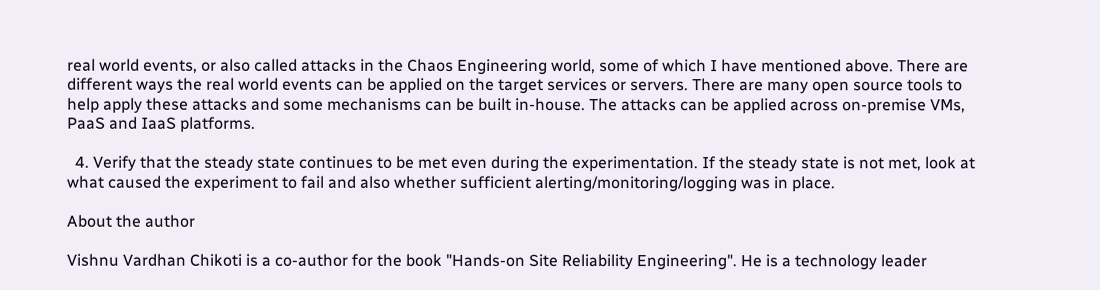real world events, or also called attacks in the Chaos Engineering world, some of which I have mentioned above. There are different ways the real world events can be applied on the target services or servers. There are many open source tools to help apply these attacks and some mechanisms can be built in-house. The attacks can be applied across on-premise VMs, PaaS and IaaS platforms.

  4. Verify that the steady state continues to be met even during the experimentation. If the steady state is not met, look at what caused the experiment to fail and also whether sufficient alerting/monitoring/logging was in place.

About the author

Vishnu Vardhan Chikoti is a co-author for the book "Hands-on Site Reliability Engineering". He is a technology leader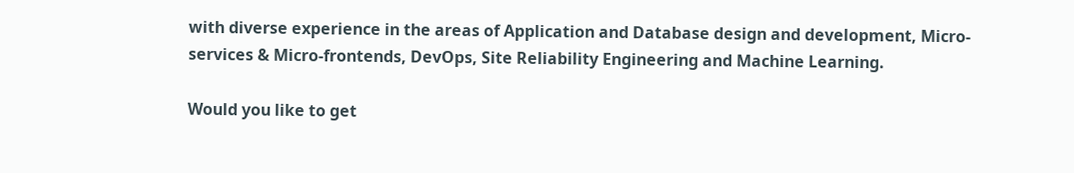with diverse experience in the areas of Application and Database design and development, Micro-services & Micro-frontends, DevOps, Site Reliability Engineering and Machine Learning.

Would you like to get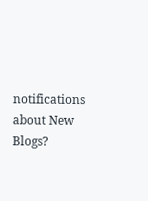notifications about New Blogs?